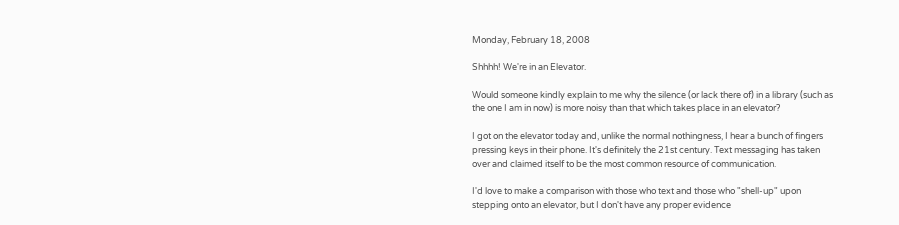Monday, February 18, 2008

Shhhh! We're in an Elevator.

Would someone kindly explain to me why the silence (or lack there of) in a library (such as the one I am in now) is more noisy than that which takes place in an elevator?

I got on the elevator today and, unlike the normal nothingness, I hear a bunch of fingers pressing keys in their phone. It's definitely the 21st century. Text messaging has taken over and claimed itself to be the most common resource of communication.

I'd love to make a comparison with those who text and those who "shell-up" upon stepping onto an elevator, but I don't have any proper evidence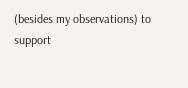(besides my observations) to support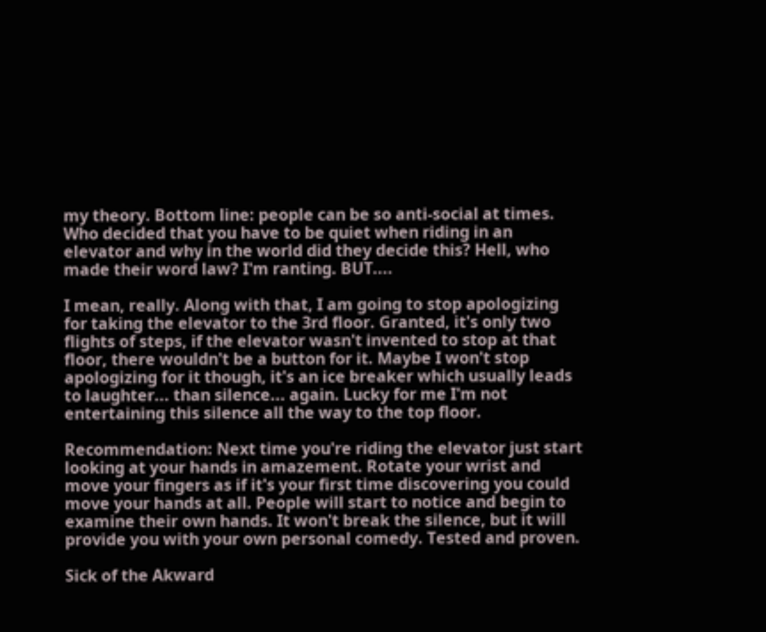my theory. Bottom line: people can be so anti-social at times. Who decided that you have to be quiet when riding in an elevator and why in the world did they decide this? Hell, who made their word law? I'm ranting. BUT....

I mean, really. Along with that, I am going to stop apologizing for taking the elevator to the 3rd floor. Granted, it's only two flights of steps, if the elevator wasn't invented to stop at that floor, there wouldn't be a button for it. Maybe I won't stop apologizing for it though, it's an ice breaker which usually leads to laughter... than silence... again. Lucky for me I'm not entertaining this silence all the way to the top floor.

Recommendation: Next time you're riding the elevator just start looking at your hands in amazement. Rotate your wrist and move your fingers as if it's your first time discovering you could move your hands at all. People will start to notice and begin to examine their own hands. It won't break the silence, but it will provide you with your own personal comedy. Tested and proven.

Sick of the Akward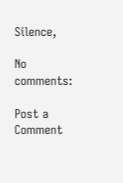Silence,

No comments:

Post a Comment